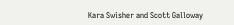Kara Swisher and Scott Galloway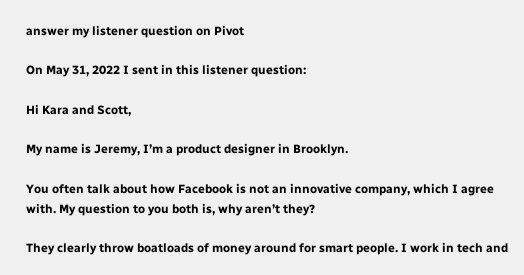answer my listener question on Pivot

On May 31, 2022 I sent in this listener question:

Hi Kara and Scott,

My name is Jeremy, I’m a product designer in Brooklyn.

You often talk about how Facebook is not an innovative company, which I agree with. My question to you both is, why aren’t they?

They clearly throw boatloads of money around for smart people. I work in tech and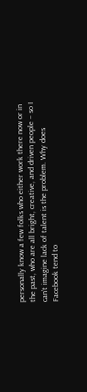personally know a few folks who either work there now or in the past, who are all bright, creative, and driven people – so I can’t imagine lack of talent is the problem. Why does Facebook tend to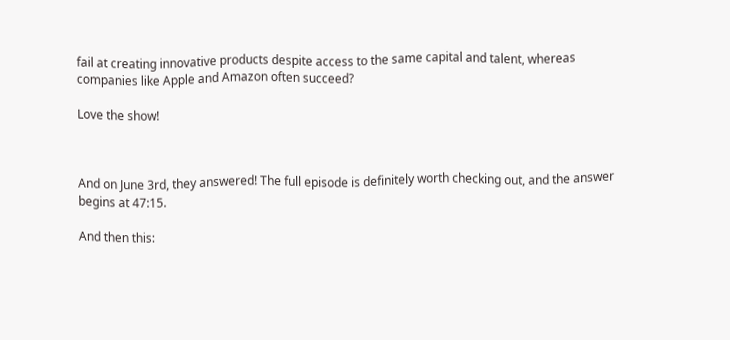fail at creating innovative products despite access to the same capital and talent, whereas companies like Apple and Amazon often succeed?

Love the show!



And on June 3rd, they answered! The full episode is definitely worth checking out, and the answer begins at 47:15.

And then this: